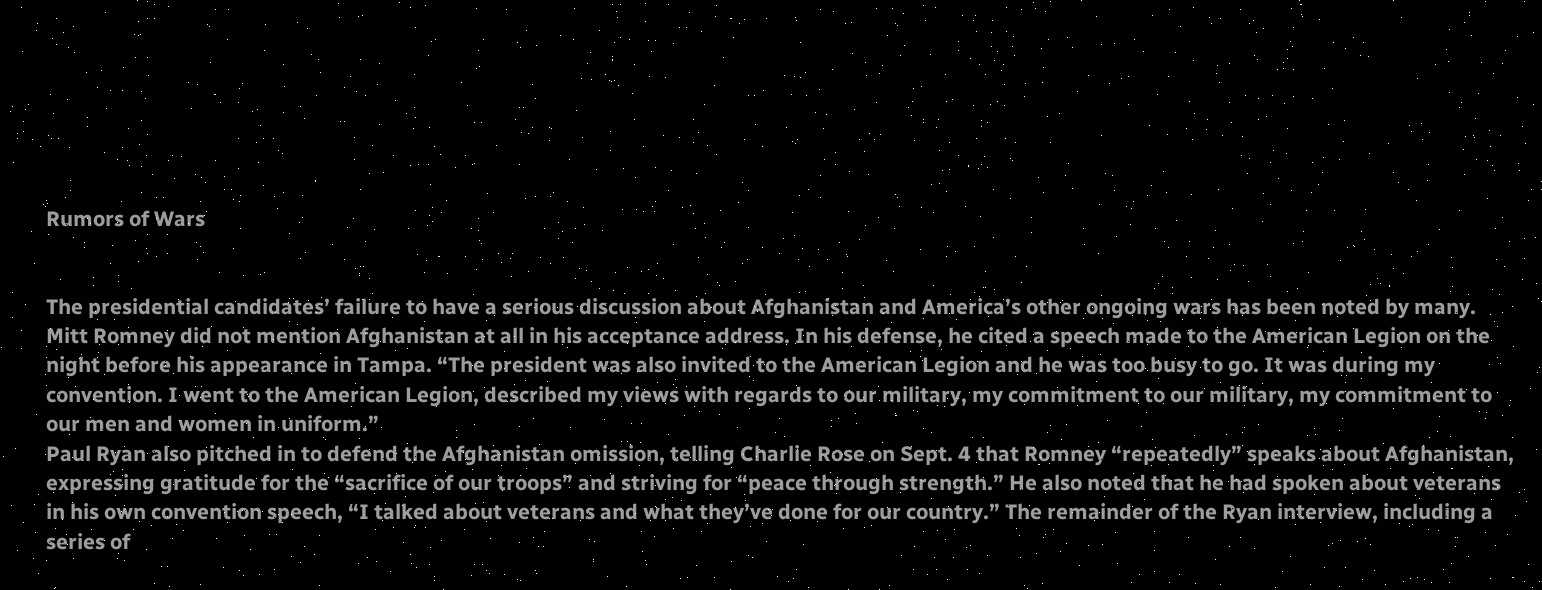Rumors of Wars


The presidential candidates’ failure to have a serious discussion about Afghanistan and America’s other ongoing wars has been noted by many. Mitt Romney did not mention Afghanistan at all in his acceptance address. In his defense, he cited a speech made to the American Legion on the night before his appearance in Tampa. “The president was also invited to the American Legion and he was too busy to go. It was during my convention. I went to the American Legion, described my views with regards to our military, my commitment to our military, my commitment to our men and women in uniform.”
Paul Ryan also pitched in to defend the Afghanistan omission, telling Charlie Rose on Sept. 4 that Romney “repeatedly” speaks about Afghanistan, expressing gratitude for the “sacrifice of our troops” and striving for “peace through strength.” He also noted that he had spoken about veterans in his own convention speech, “I talked about veterans and what they’ve done for our country.” The remainder of the Ryan interview, including a series of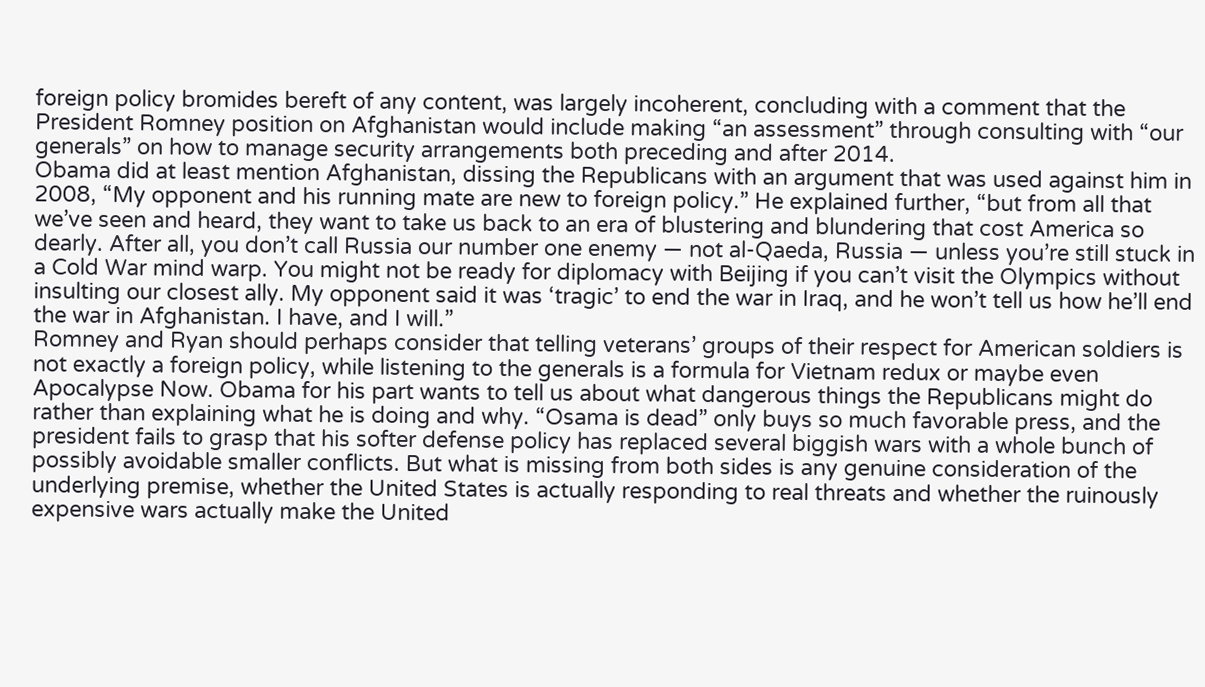foreign policy bromides bereft of any content, was largely incoherent, concluding with a comment that the President Romney position on Afghanistan would include making “an assessment” through consulting with “our generals” on how to manage security arrangements both preceding and after 2014.
Obama did at least mention Afghanistan, dissing the Republicans with an argument that was used against him in 2008, “My opponent and his running mate are new to foreign policy.” He explained further, “but from all that we’ve seen and heard, they want to take us back to an era of blustering and blundering that cost America so dearly. After all, you don’t call Russia our number one enemy — not al-Qaeda, Russia — unless you’re still stuck in a Cold War mind warp. You might not be ready for diplomacy with Beijing if you can’t visit the Olympics without insulting our closest ally. My opponent said it was ‘tragic’ to end the war in Iraq, and he won’t tell us how he’ll end the war in Afghanistan. I have, and I will.”
Romney and Ryan should perhaps consider that telling veterans’ groups of their respect for American soldiers is not exactly a foreign policy, while listening to the generals is a formula for Vietnam redux or maybe even Apocalypse Now. Obama for his part wants to tell us about what dangerous things the Republicans might do rather than explaining what he is doing and why. “Osama is dead” only buys so much favorable press, and the president fails to grasp that his softer defense policy has replaced several biggish wars with a whole bunch of possibly avoidable smaller conflicts. But what is missing from both sides is any genuine consideration of the underlying premise, whether the United States is actually responding to real threats and whether the ruinously expensive wars actually make the United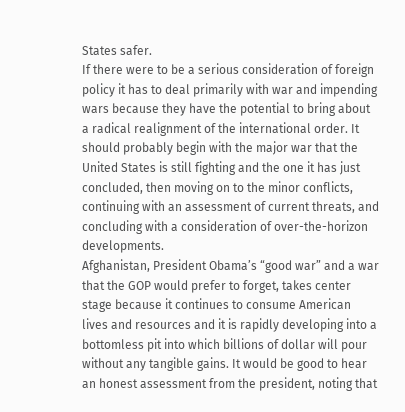States safer.
If there were to be a serious consideration of foreign policy it has to deal primarily with war and impending wars because they have the potential to bring about a radical realignment of the international order. It should probably begin with the major war that the United States is still fighting and the one it has just concluded, then moving on to the minor conflicts, continuing with an assessment of current threats, and concluding with a consideration of over-the-horizon developments.
Afghanistan, President Obama’s “good war” and a war that the GOP would prefer to forget, takes center stage because it continues to consume American lives and resources and it is rapidly developing into a bottomless pit into which billions of dollar will pour without any tangible gains. It would be good to hear an honest assessment from the president, noting that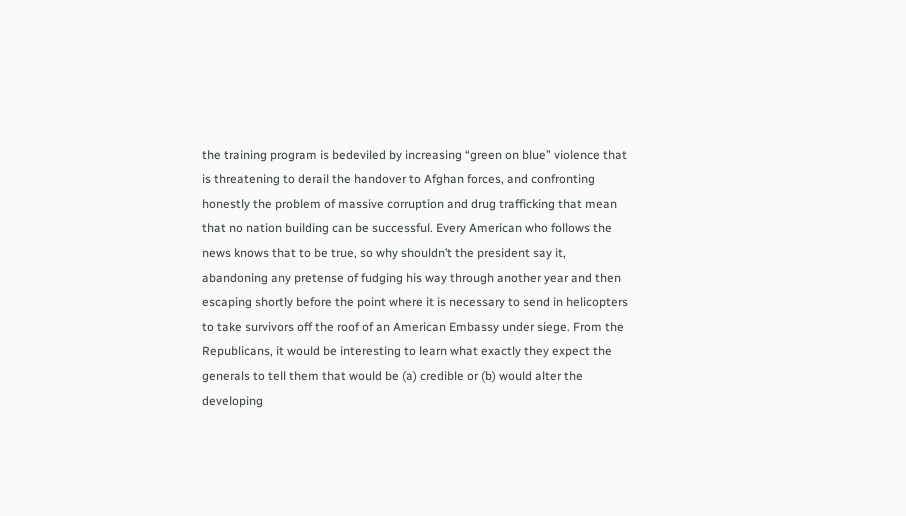the training program is bedeviled by increasing “green on blue” violence that is threatening to derail the handover to Afghan forces, and confronting honestly the problem of massive corruption and drug trafficking that mean that no nation building can be successful. Every American who follows the news knows that to be true, so why shouldn’t the president say it, abandoning any pretense of fudging his way through another year and then escaping shortly before the point where it is necessary to send in helicopters to take survivors off the roof of an American Embassy under siege. From the Republicans, it would be interesting to learn what exactly they expect the generals to tell them that would be (a) credible or (b) would alter the developing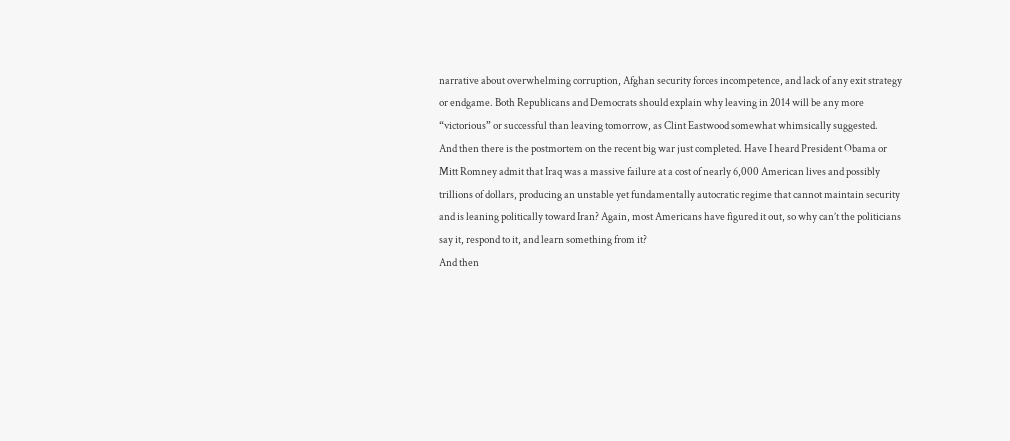narrative about overwhelming corruption, Afghan security forces incompetence, and lack of any exit strategy or endgame. Both Republicans and Democrats should explain why leaving in 2014 will be any more “victorious” or successful than leaving tomorrow, as Clint Eastwood somewhat whimsically suggested.
And then there is the postmortem on the recent big war just completed. Have I heard President Obama or Mitt Romney admit that Iraq was a massive failure at a cost of nearly 6,000 American lives and possibly trillions of dollars, producing an unstable yet fundamentally autocratic regime that cannot maintain security and is leaning politically toward Iran? Again, most Americans have figured it out, so why can’t the politicians say it, respond to it, and learn something from it?
And then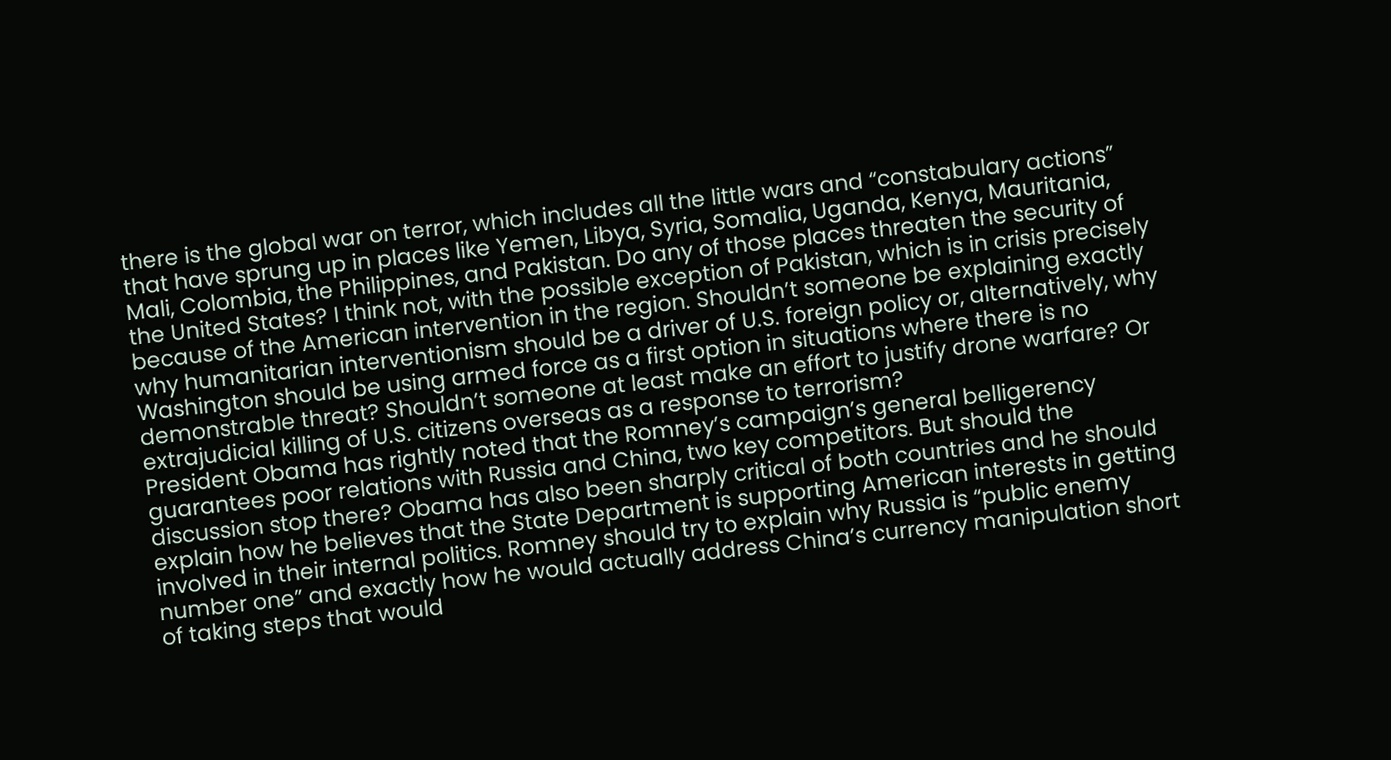there is the global war on terror, which includes all the little wars and “constabulary actions” that have sprung up in places like Yemen, Libya, Syria, Somalia, Uganda, Kenya, Mauritania, Mali, Colombia, the Philippines, and Pakistan. Do any of those places threaten the security of the United States? I think not, with the possible exception of Pakistan, which is in crisis precisely because of the American intervention in the region. Shouldn’t someone be explaining exactly why humanitarian interventionism should be a driver of U.S. foreign policy or, alternatively, why Washington should be using armed force as a first option in situations where there is no demonstrable threat? Shouldn’t someone at least make an effort to justify drone warfare? Or extrajudicial killing of U.S. citizens overseas as a response to terrorism?
President Obama has rightly noted that the Romney’s campaign’s general belligerency guarantees poor relations with Russia and China, two key competitors. But should the discussion stop there? Obama has also been sharply critical of both countries and he should explain how he believes that the State Department is supporting American interests in getting involved in their internal politics. Romney should try to explain why Russia is “public enemy number one” and exactly how he would actually address China’s currency manipulation short of taking steps that would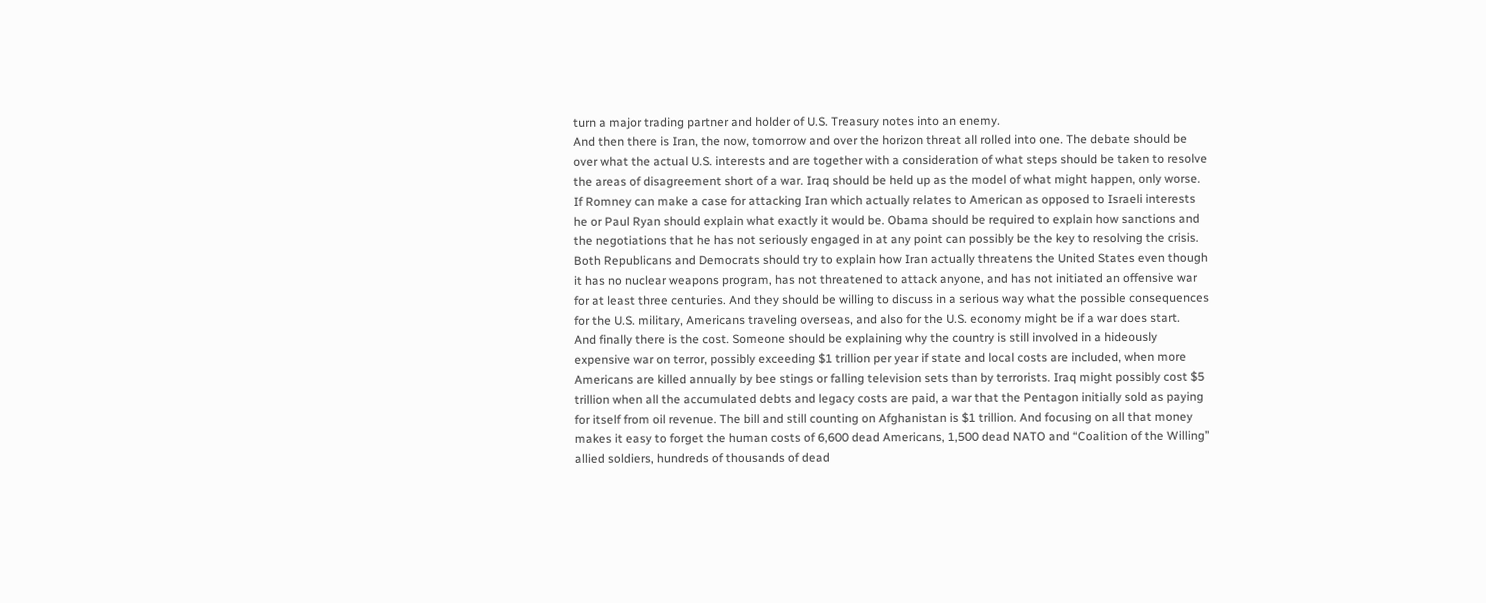turn a major trading partner and holder of U.S. Treasury notes into an enemy.
And then there is Iran, the now, tomorrow and over the horizon threat all rolled into one. The debate should be over what the actual U.S. interests and are together with a consideration of what steps should be taken to resolve the areas of disagreement short of a war. Iraq should be held up as the model of what might happen, only worse. If Romney can make a case for attacking Iran which actually relates to American as opposed to Israeli interests he or Paul Ryan should explain what exactly it would be. Obama should be required to explain how sanctions and the negotiations that he has not seriously engaged in at any point can possibly be the key to resolving the crisis. Both Republicans and Democrats should try to explain how Iran actually threatens the United States even though it has no nuclear weapons program, has not threatened to attack anyone, and has not initiated an offensive war for at least three centuries. And they should be willing to discuss in a serious way what the possible consequences for the U.S. military, Americans traveling overseas, and also for the U.S. economy might be if a war does start.
And finally there is the cost. Someone should be explaining why the country is still involved in a hideously expensive war on terror, possibly exceeding $1 trillion per year if state and local costs are included, when more Americans are killed annually by bee stings or falling television sets than by terrorists. Iraq might possibly cost $5 trillion when all the accumulated debts and legacy costs are paid, a war that the Pentagon initially sold as paying for itself from oil revenue. The bill and still counting on Afghanistan is $1 trillion. And focusing on all that money makes it easy to forget the human costs of 6,600 dead Americans, 1,500 dead NATO and “Coalition of the Willing” allied soldiers, hundreds of thousands of dead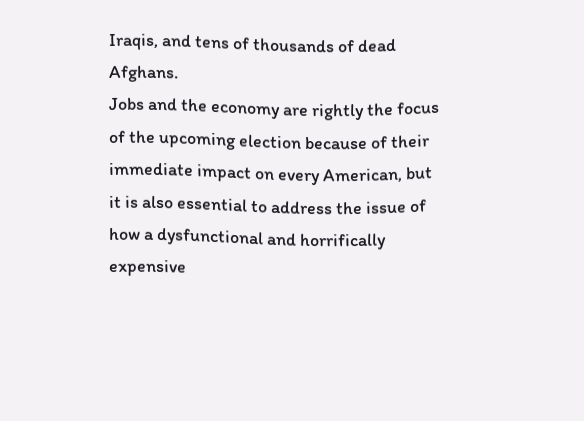Iraqis, and tens of thousands of dead Afghans.
Jobs and the economy are rightly the focus of the upcoming election because of their immediate impact on every American, but it is also essential to address the issue of how a dysfunctional and horrifically expensive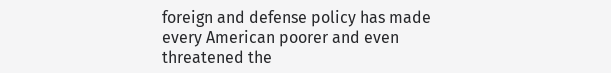foreign and defense policy has made every American poorer and even threatened the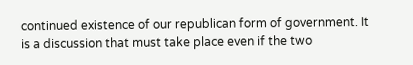continued existence of our republican form of government. It is a discussion that must take place even if the two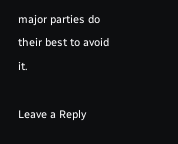major parties do their best to avoid it.

Leave a Reply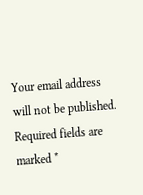Your email address will not be published. Required fields are marked *